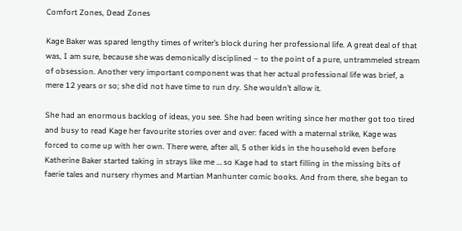Comfort Zones, Dead Zones

Kage Baker was spared lengthy times of writer’s block during her professional life. A great deal of that was, I am sure, because she was demonically disciplined – to the point of a pure, untrammeled stream of obsession. Another very important component was that her actual professional life was brief, a mere 12 years or so; she did not have time to run dry. She wouldn’t allow it.

She had an enormous backlog of ideas, you see. She had been writing since her mother got too tired and busy to read Kage her favourite stories over and over: faced with a maternal strike, Kage was forced to come up with her own. There were, after all, 5 other kids in the household even before Katherine Baker started taking in strays like me … so Kage had to start filling in the missing bits of faerie tales and nursery rhymes and Martian Manhunter comic books. And from there, she began to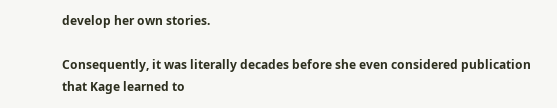develop her own stories.

Consequently, it was literally decades before she even considered publication that Kage learned to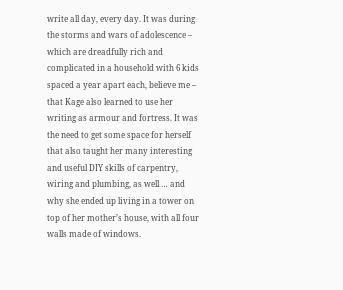write all day, every day. It was during the storms and wars of adolescence – which are dreadfully rich and complicated in a household with 6 kids spaced a year apart each, believe me – that Kage also learned to use her writing as armour and fortress. It was the need to get some space for herself that also taught her many interesting and useful DIY skills of carpentry, wiring and plumbing, as well … and why she ended up living in a tower on top of her mother’s house, with all four walls made of windows.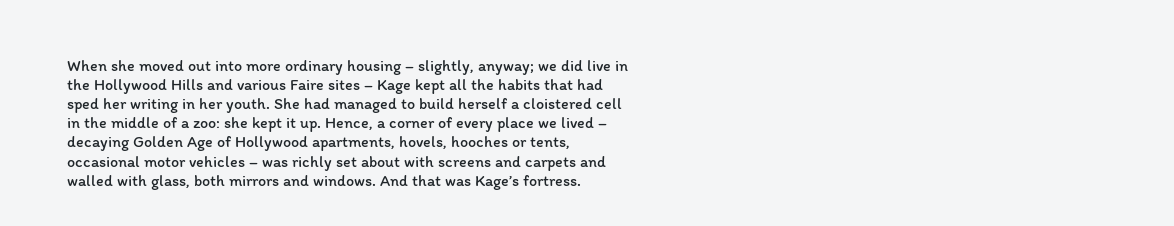When she moved out into more ordinary housing – slightly, anyway; we did live in the Hollywood Hills and various Faire sites – Kage kept all the habits that had sped her writing in her youth. She had managed to build herself a cloistered cell in the middle of a zoo: she kept it up. Hence, a corner of every place we lived – decaying Golden Age of Hollywood apartments, hovels, hooches or tents, occasional motor vehicles – was richly set about with screens and carpets and walled with glass, both mirrors and windows. And that was Kage’s fortress.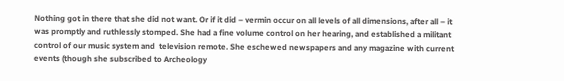Nothing got in there that she did not want. Or if it did – vermin occur on all levels of all dimensions, after all – it was promptly and ruthlessly stomped. She had a fine volume control on her hearing, and established a militant control of our music system and  television remote. She eschewed newspapers and any magazine with current events (though she subscribed to Archeology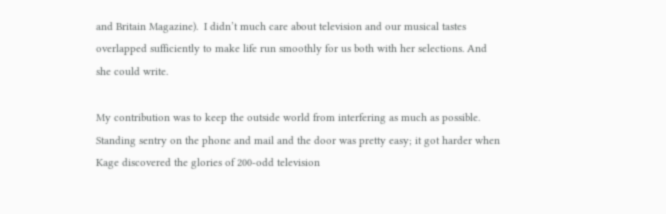and Britain Magazine).  I didn’t much care about television and our musical tastes overlapped sufficiently to make life run smoothly for us both with her selections. And she could write.

My contribution was to keep the outside world from interfering as much as possible. Standing sentry on the phone and mail and the door was pretty easy; it got harder when Kage discovered the glories of 200-odd television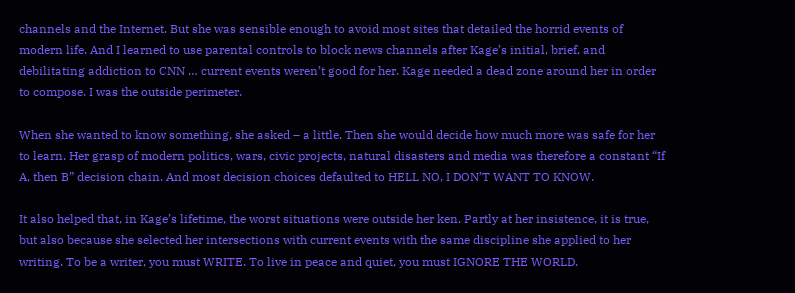channels and the Internet. But she was sensible enough to avoid most sites that detailed the horrid events of modern life. And I learned to use parental controls to block news channels after Kage’s initial, brief, and debilitating addiction to CNN … current events weren’t good for her. Kage needed a dead zone around her in order to compose. I was the outside perimeter.

When she wanted to know something, she asked – a little. Then she would decide how much more was safe for her to learn. Her grasp of modern politics, wars, civic projects, natural disasters and media was therefore a constant “If A, then B” decision chain. And most decision choices defaulted to HELL NO, I DON’T WANT TO KNOW.

It also helped that, in Kage’s lifetime, the worst situations were outside her ken. Partly at her insistence, it is true, but also because she selected her intersections with current events with the same discipline she applied to her writing. To be a writer, you must WRITE. To live in peace and quiet, you must IGNORE THE WORLD.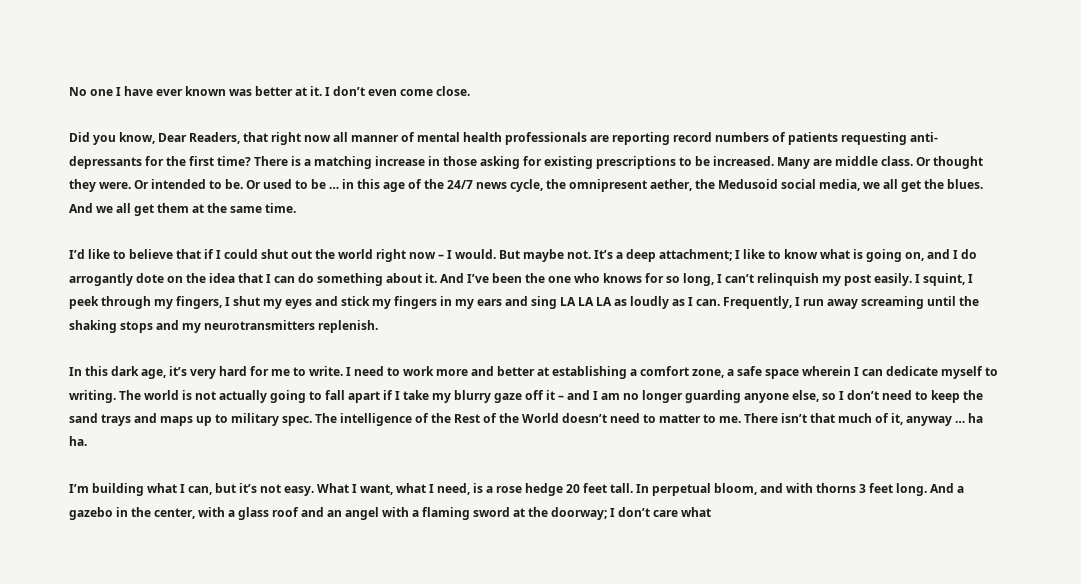No one I have ever known was better at it. I don’t even come close.

Did you know, Dear Readers, that right now all manner of mental health professionals are reporting record numbers of patients requesting anti-depressants for the first time? There is a matching increase in those asking for existing prescriptions to be increased. Many are middle class. Or thought they were. Or intended to be. Or used to be … in this age of the 24/7 news cycle, the omnipresent aether, the Medusoid social media, we all get the blues. And we all get them at the same time.

I’d like to believe that if I could shut out the world right now – I would. But maybe not. It’s a deep attachment; I like to know what is going on, and I do arrogantly dote on the idea that I can do something about it. And I’ve been the one who knows for so long, I can’t relinquish my post easily. I squint, I peek through my fingers, I shut my eyes and stick my fingers in my ears and sing LA LA LA as loudly as I can. Frequently, I run away screaming until the shaking stops and my neurotransmitters replenish.

In this dark age, it’s very hard for me to write. I need to work more and better at establishing a comfort zone, a safe space wherein I can dedicate myself to writing. The world is not actually going to fall apart if I take my blurry gaze off it – and I am no longer guarding anyone else, so I don’t need to keep the sand trays and maps up to military spec. The intelligence of the Rest of the World doesn’t need to matter to me. There isn’t that much of it, anyway … ha ha.

I’m building what I can, but it’s not easy. What I want, what I need, is a rose hedge 20 feet tall. In perpetual bloom, and with thorns 3 feet long. And a gazebo in the center, with a glass roof and an angel with a flaming sword at the doorway; I don’t care what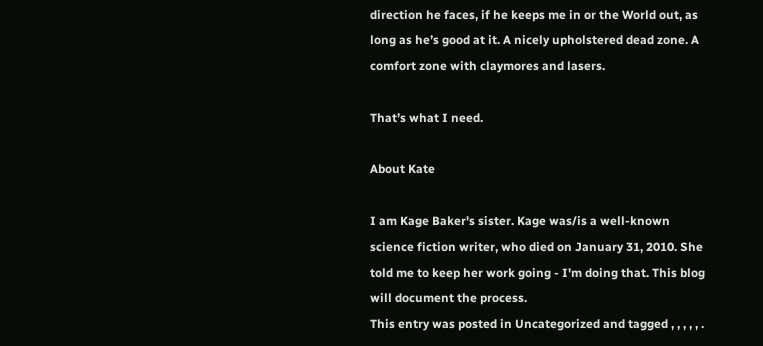direction he faces, if he keeps me in or the World out, as long as he’s good at it. A nicely upholstered dead zone. A comfort zone with claymores and lasers.

That’s what I need.

About Kate

I am Kage Baker's sister. Kage was/is a well-known science fiction writer, who died on January 31, 2010. She told me to keep her work going - I'm doing that. This blog will document the process.
This entry was posted in Uncategorized and tagged , , , , , .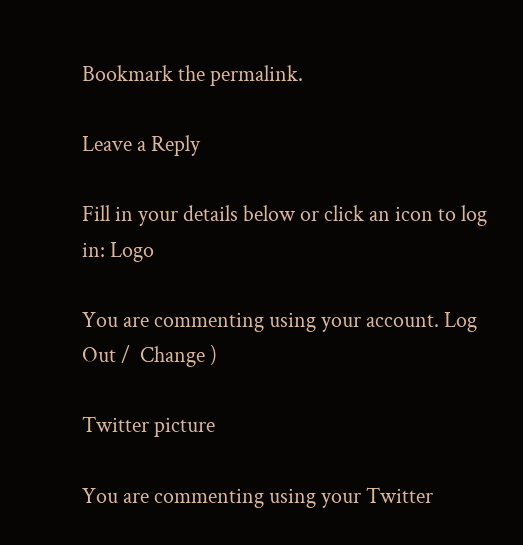Bookmark the permalink.

Leave a Reply

Fill in your details below or click an icon to log in: Logo

You are commenting using your account. Log Out /  Change )

Twitter picture

You are commenting using your Twitter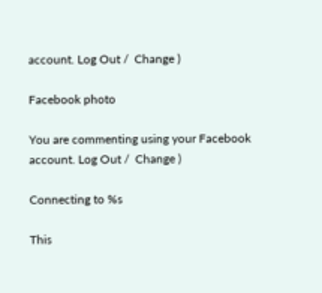account. Log Out /  Change )

Facebook photo

You are commenting using your Facebook account. Log Out /  Change )

Connecting to %s

This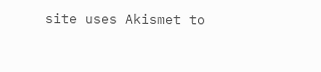site uses Akismet to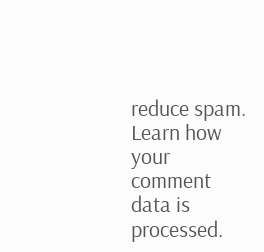reduce spam. Learn how your comment data is processed.